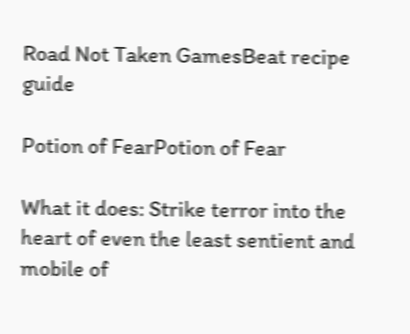Road Not Taken GamesBeat recipe guide

Potion of FearPotion of Fear

What it does: Strike terror into the heart of even the least sentient and mobile of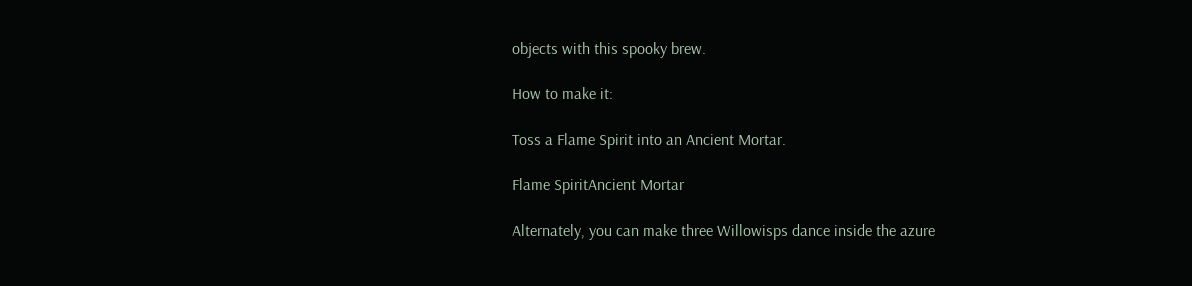objects with this spooky brew.

How to make it:

Toss a Flame Spirit into an Ancient Mortar.

Flame SpiritAncient Mortar

Alternately, you can make three Willowisps dance inside the azure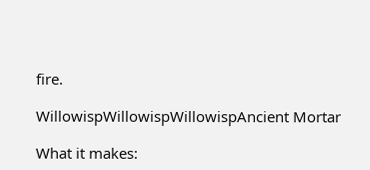fire.

WillowispWillowispWillowispAncient Mortar

What it makes: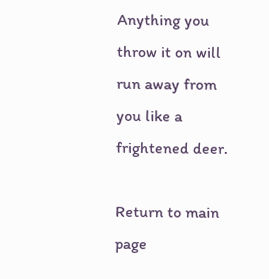Anything you throw it on will run away from you like a frightened deer.

Return to main page